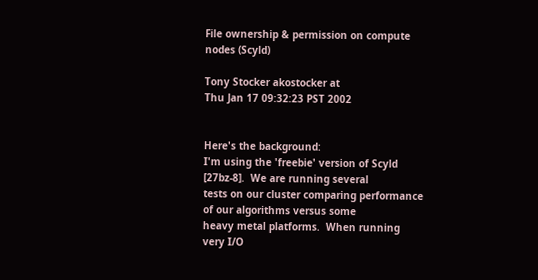File ownership & permission on compute nodes (Scyld)

Tony Stocker akostocker at
Thu Jan 17 09:32:23 PST 2002


Here's the background:
I'm using the 'freebie' version of Scyld [27bz-8].  We are running several
tests on our cluster comparing performance of our algorithms versus some
heavy metal platforms.  When running very I/O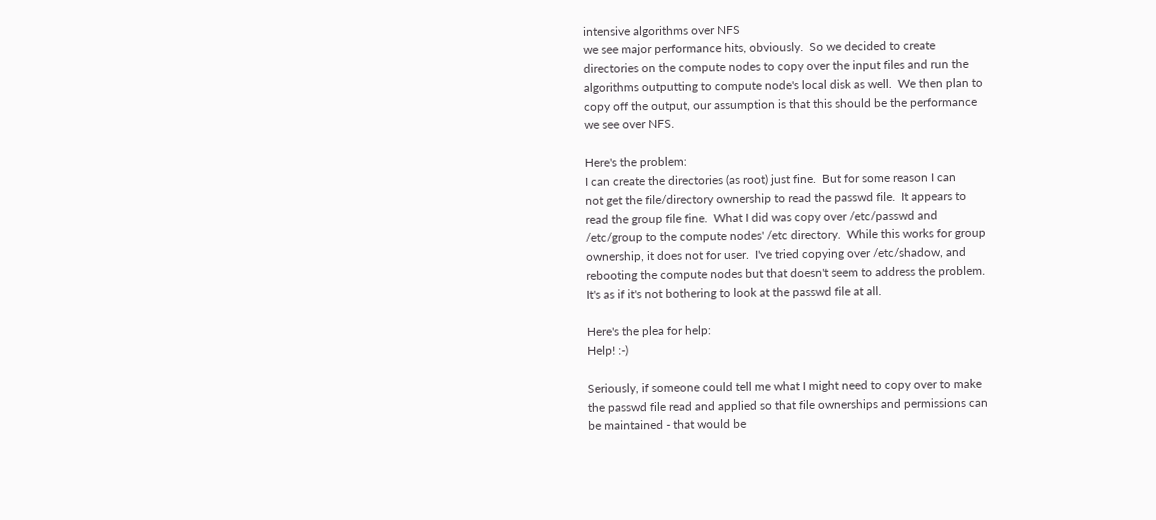intensive algorithms over NFS
we see major performance hits, obviously.  So we decided to create
directories on the compute nodes to copy over the input files and run the
algorithms outputting to compute node's local disk as well.  We then plan to
copy off the output, our assumption is that this should be the performance
we see over NFS.

Here's the problem:
I can create the directories (as root) just fine.  But for some reason I can
not get the file/directory ownership to read the passwd file.  It appears to
read the group file fine.  What I did was copy over /etc/passwd and
/etc/group to the compute nodes' /etc directory.  While this works for group
ownership, it does not for user.  I've tried copying over /etc/shadow, and
rebooting the compute nodes but that doesn't seem to address the problem.
It's as if it's not bothering to look at the passwd file at all.

Here's the plea for help:
Help! :-)

Seriously, if someone could tell me what I might need to copy over to make
the passwd file read and applied so that file ownerships and permissions can
be maintained - that would be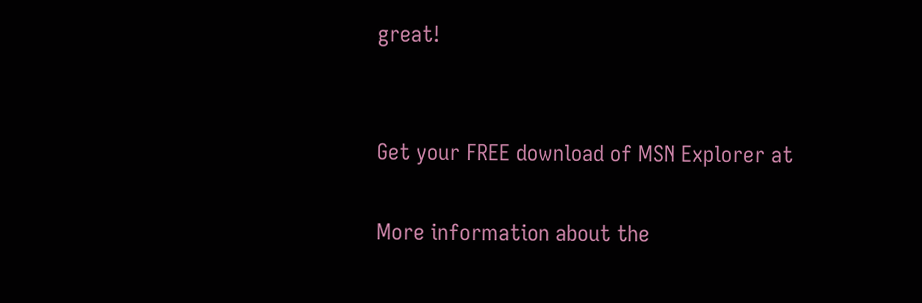great!


Get your FREE download of MSN Explorer at

More information about the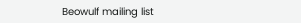Beowulf mailing list